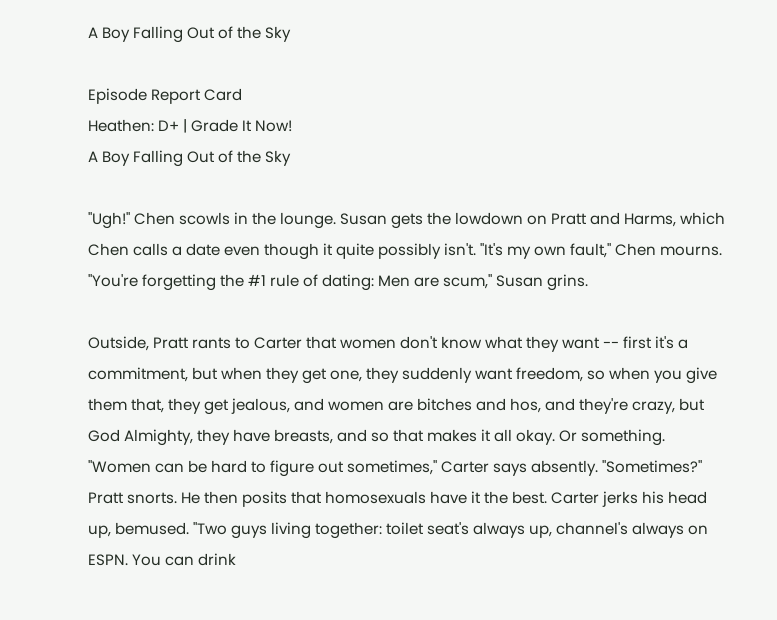A Boy Falling Out of the Sky

Episode Report Card
Heathen: D+ | Grade It Now!
A Boy Falling Out of the Sky

"Ugh!" Chen scowls in the lounge. Susan gets the lowdown on Pratt and Harms, which Chen calls a date even though it quite possibly isn't. "It's my own fault," Chen mourns. "You're forgetting the #1 rule of dating: Men are scum," Susan grins.

Outside, Pratt rants to Carter that women don't know what they want -- first it's a commitment, but when they get one, they suddenly want freedom, so when you give them that, they get jealous, and women are bitches and hos, and they're crazy, but God Almighty, they have breasts, and so that makes it all okay. Or something. "Women can be hard to figure out sometimes," Carter says absently. "Sometimes?" Pratt snorts. He then posits that homosexuals have it the best. Carter jerks his head up, bemused. "Two guys living together: toilet seat's always up, channel's always on ESPN. You can drink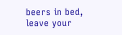beers in bed, leave your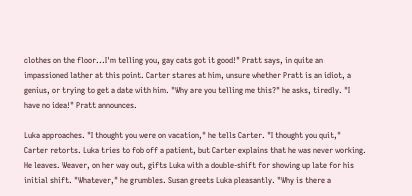clothes on the floor...I'm telling you, gay cats got it good!" Pratt says, in quite an impassioned lather at this point. Carter stares at him, unsure whether Pratt is an idiot, a genius, or trying to get a date with him. "Why are you telling me this?" he asks, tiredly. "I have no idea!" Pratt announces.

Luka approaches. "I thought you were on vacation," he tells Carter. "I thought you quit," Carter retorts. Luka tries to fob off a patient, but Carter explains that he was never working. He leaves. Weaver, on her way out, gifts Luka with a double-shift for showing up late for his initial shift. "Whatever," he grumbles. Susan greets Luka pleasantly. "Why is there a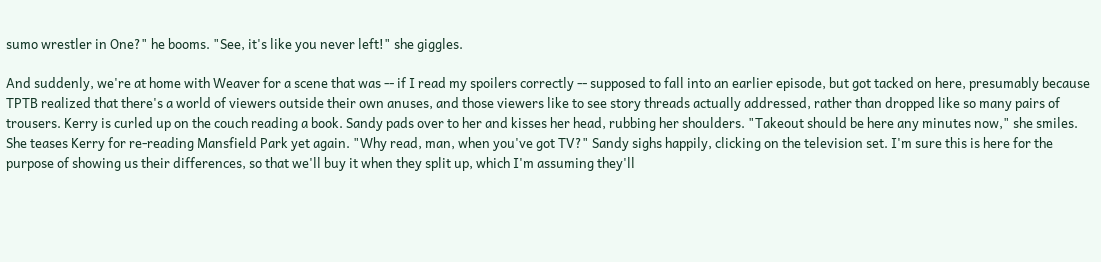sumo wrestler in One?" he booms. "See, it's like you never left!" she giggles.

And suddenly, we're at home with Weaver for a scene that was -- if I read my spoilers correctly -- supposed to fall into an earlier episode, but got tacked on here, presumably because TPTB realized that there's a world of viewers outside their own anuses, and those viewers like to see story threads actually addressed, rather than dropped like so many pairs of trousers. Kerry is curled up on the couch reading a book. Sandy pads over to her and kisses her head, rubbing her shoulders. "Takeout should be here any minutes now," she smiles. She teases Kerry for re-reading Mansfield Park yet again. "Why read, man, when you've got TV?" Sandy sighs happily, clicking on the television set. I'm sure this is here for the purpose of showing us their differences, so that we'll buy it when they split up, which I'm assuming they'll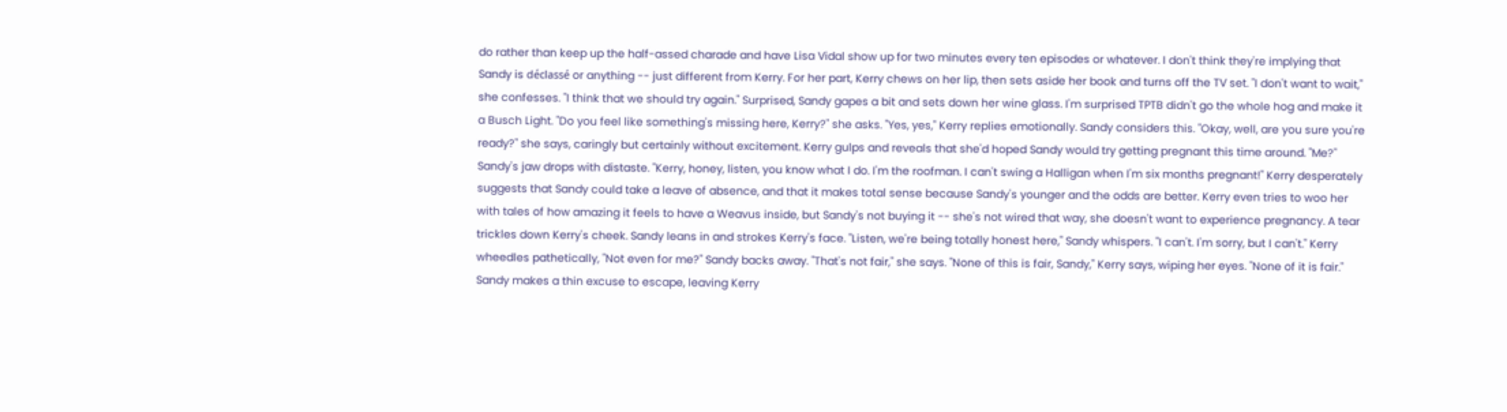do rather than keep up the half-assed charade and have Lisa Vidal show up for two minutes every ten episodes or whatever. I don't think they're implying that Sandy is déclassé or anything -- just different from Kerry. For her part, Kerry chews on her lip, then sets aside her book and turns off the TV set. "I don't want to wait," she confesses. "I think that we should try again." Surprised, Sandy gapes a bit and sets down her wine glass. I'm surprised TPTB didn't go the whole hog and make it a Busch Light. "Do you feel like something's missing here, Kerry?" she asks. "Yes, yes," Kerry replies emotionally. Sandy considers this. "Okay, well, are you sure you're ready?" she says, caringly but certainly without excitement. Kerry gulps and reveals that she'd hoped Sandy would try getting pregnant this time around. "Me?" Sandy's jaw drops with distaste. "Kerry, honey, listen, you know what I do. I'm the roofman. I can't swing a Halligan when I'm six months pregnant!" Kerry desperately suggests that Sandy could take a leave of absence, and that it makes total sense because Sandy's younger and the odds are better. Kerry even tries to woo her with tales of how amazing it feels to have a Weavus inside, but Sandy's not buying it -- she's not wired that way, she doesn't want to experience pregnancy. A tear trickles down Kerry's cheek. Sandy leans in and strokes Kerry's face. "Listen, we're being totally honest here," Sandy whispers. "I can't. I'm sorry, but I can't." Kerry wheedles pathetically, "Not even for me?" Sandy backs away. "That's not fair," she says. "None of this is fair, Sandy," Kerry says, wiping her eyes. "None of it is fair." Sandy makes a thin excuse to escape, leaving Kerry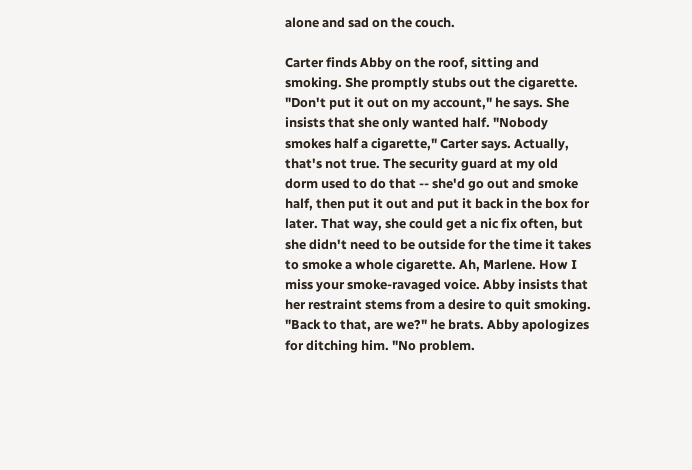alone and sad on the couch.

Carter finds Abby on the roof, sitting and smoking. She promptly stubs out the cigarette. "Don't put it out on my account," he says. She insists that she only wanted half. "Nobody smokes half a cigarette," Carter says. Actually, that's not true. The security guard at my old dorm used to do that -- she'd go out and smoke half, then put it out and put it back in the box for later. That way, she could get a nic fix often, but she didn't need to be outside for the time it takes to smoke a whole cigarette. Ah, Marlene. How I miss your smoke-ravaged voice. Abby insists that her restraint stems from a desire to quit smoking. "Back to that, are we?" he brats. Abby apologizes for ditching him. "No problem.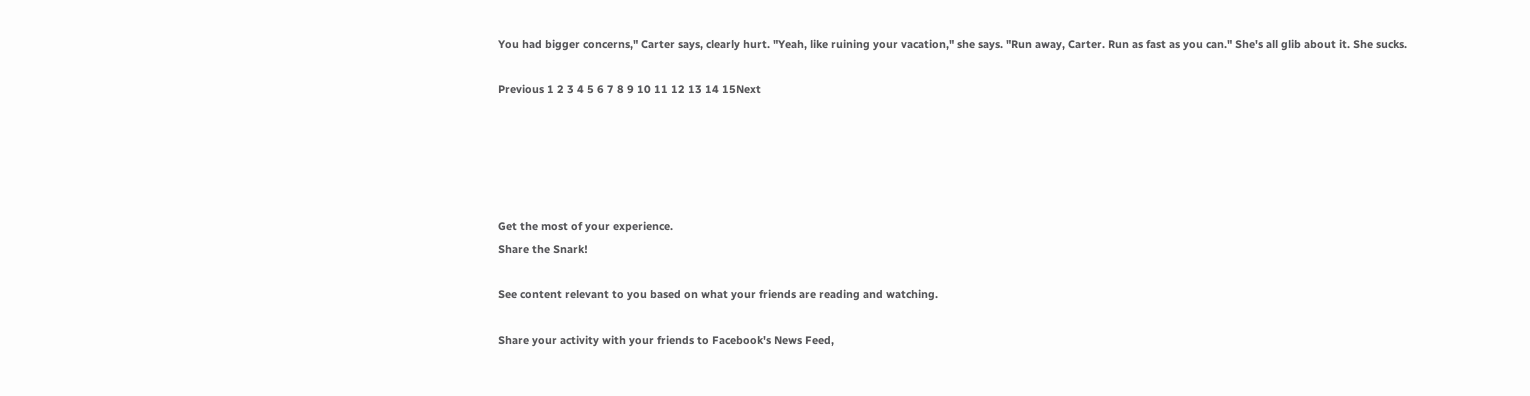You had bigger concerns," Carter says, clearly hurt. "Yeah, like ruining your vacation," she says. "Run away, Carter. Run as fast as you can." She's all glib about it. She sucks.

Previous 1 2 3 4 5 6 7 8 9 10 11 12 13 14 15Next





Get the most of your experience.
Share the Snark!

See content relevant to you based on what your friends are reading and watching.

Share your activity with your friends to Facebook's News Feed,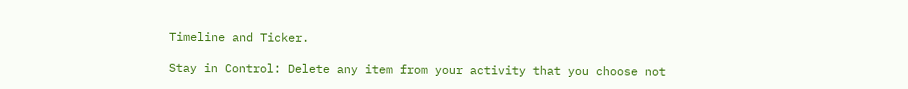Timeline and Ticker.

Stay in Control: Delete any item from your activity that you choose not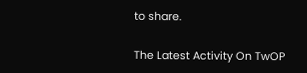to share.

The Latest Activity On TwOP